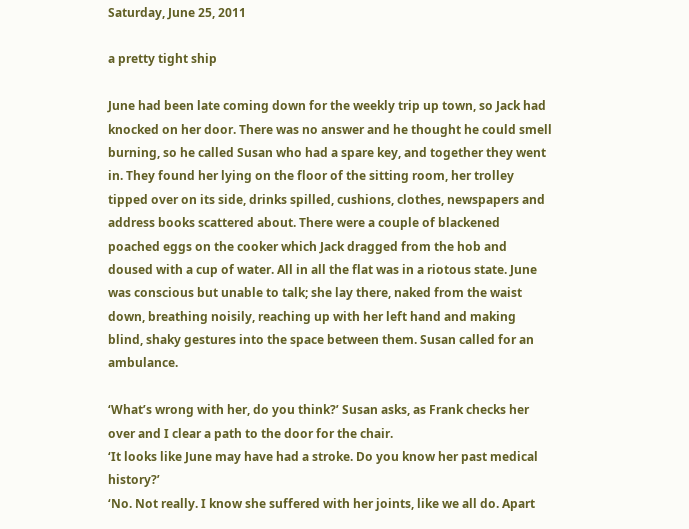Saturday, June 25, 2011

a pretty tight ship

June had been late coming down for the weekly trip up town, so Jack had knocked on her door. There was no answer and he thought he could smell burning, so he called Susan who had a spare key, and together they went in. They found her lying on the floor of the sitting room, her trolley tipped over on its side, drinks spilled, cushions, clothes, newspapers and address books scattered about. There were a couple of blackened poached eggs on the cooker which Jack dragged from the hob and doused with a cup of water. All in all the flat was in a riotous state. June was conscious but unable to talk; she lay there, naked from the waist down, breathing noisily, reaching up with her left hand and making blind, shaky gestures into the space between them. Susan called for an ambulance.

‘What’s wrong with her, do you think?’ Susan asks, as Frank checks her over and I clear a path to the door for the chair.
‘It looks like June may have had a stroke. Do you know her past medical history?’
‘No. Not really. I know she suffered with her joints, like we all do. Apart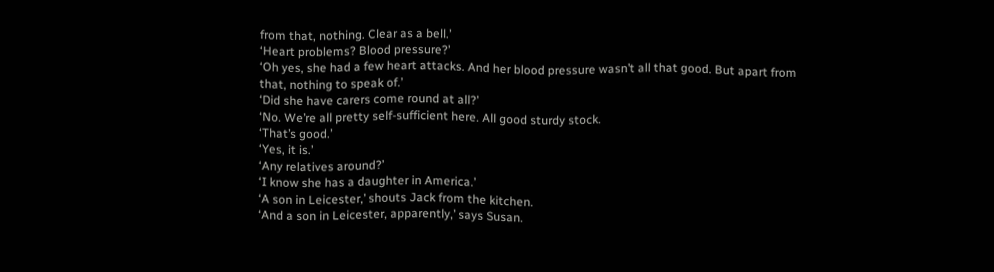from that, nothing. Clear as a bell.’
‘Heart problems? Blood pressure?’
‘Oh yes, she had a few heart attacks. And her blood pressure wasn’t all that good. But apart from that, nothing to speak of.’
‘Did she have carers come round at all?’
‘No. We’re all pretty self-sufficient here. All good sturdy stock.
‘That’s good.’
‘Yes, it is.’
‘Any relatives around?’
‘I know she has a daughter in America.’
‘A son in Leicester,’ shouts Jack from the kitchen.
‘And a son in Leicester, apparently,’ says Susan.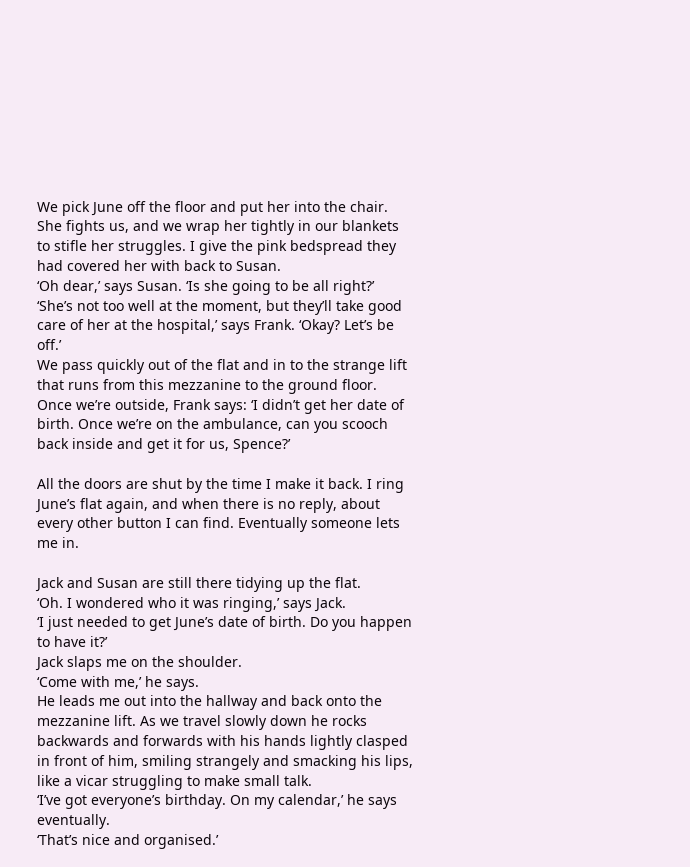We pick June off the floor and put her into the chair. She fights us, and we wrap her tightly in our blankets to stifle her struggles. I give the pink bedspread they had covered her with back to Susan.
‘Oh dear,’ says Susan. ‘Is she going to be all right?’
‘She’s not too well at the moment, but they’ll take good care of her at the hospital,’ says Frank. ‘Okay? Let’s be off.’
We pass quickly out of the flat and in to the strange lift that runs from this mezzanine to the ground floor. Once we’re outside, Frank says: ‘I didn’t get her date of birth. Once we’re on the ambulance, can you scooch back inside and get it for us, Spence?’

All the doors are shut by the time I make it back. I ring June’s flat again, and when there is no reply, about every other button I can find. Eventually someone lets me in.

Jack and Susan are still there tidying up the flat.
‘Oh. I wondered who it was ringing,’ says Jack.
‘I just needed to get June’s date of birth. Do you happen to have it?’
Jack slaps me on the shoulder.
‘Come with me,’ he says.
He leads me out into the hallway and back onto the mezzanine lift. As we travel slowly down he rocks backwards and forwards with his hands lightly clasped in front of him, smiling strangely and smacking his lips, like a vicar struggling to make small talk.
‘I’ve got everyone’s birthday. On my calendar,’ he says eventually.
‘That’s nice and organised.’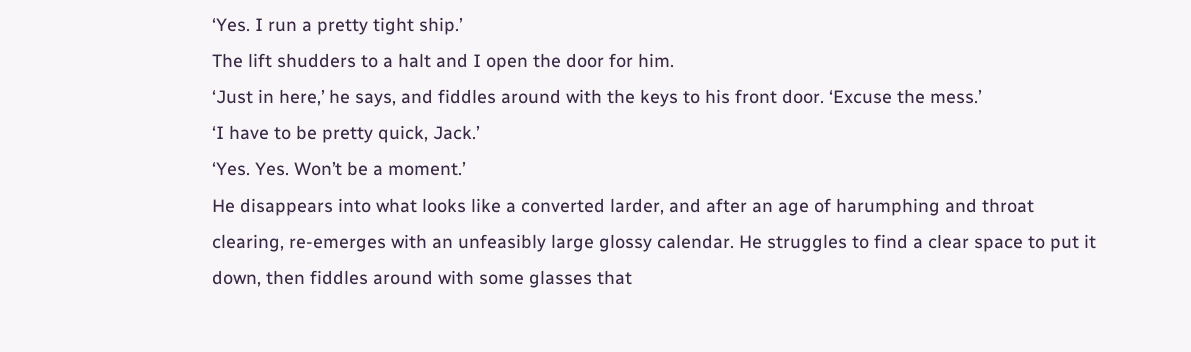‘Yes. I run a pretty tight ship.’
The lift shudders to a halt and I open the door for him.
‘Just in here,’ he says, and fiddles around with the keys to his front door. ‘Excuse the mess.’
‘I have to be pretty quick, Jack.’
‘Yes. Yes. Won’t be a moment.’
He disappears into what looks like a converted larder, and after an age of harumphing and throat clearing, re-emerges with an unfeasibly large glossy calendar. He struggles to find a clear space to put it down, then fiddles around with some glasses that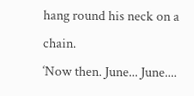hang round his neck on a chain.
‘Now then. June... June....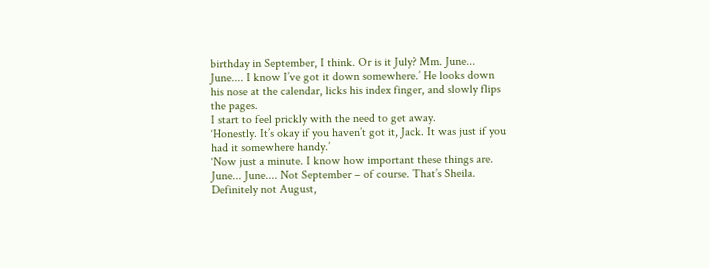birthday in September, I think. Or is it July? Mm. June... June.... I know I’ve got it down somewhere.’ He looks down his nose at the calendar, licks his index finger, and slowly flips the pages.
I start to feel prickly with the need to get away.
‘Honestly. It’s okay if you haven’t got it, Jack. It was just if you had it somewhere handy.’
‘Now just a minute. I know how important these things are. June... June.... Not September – of course. That’s Sheila. Definitely not August,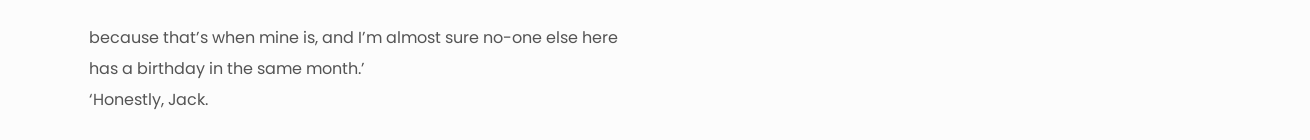because that’s when mine is, and I’m almost sure no-one else here has a birthday in the same month.’
‘Honestly, Jack.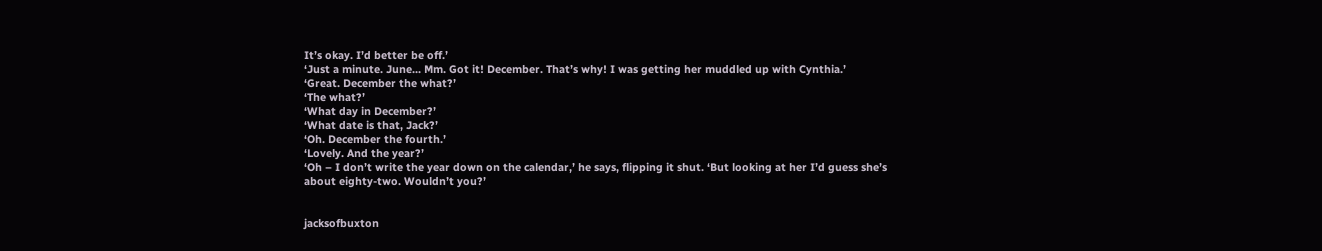It’s okay. I’d better be off.’
‘Just a minute. June... Mm. Got it! December. That’s why! I was getting her muddled up with Cynthia.’
‘Great. December the what?’
‘The what?’
‘What day in December?’
‘What date is that, Jack?’
‘Oh. December the fourth.’
‘Lovely. And the year?’
‘Oh – I don’t write the year down on the calendar,’ he says, flipping it shut. ‘But looking at her I’d guess she’s about eighty-two. Wouldn’t you?’


jacksofbuxton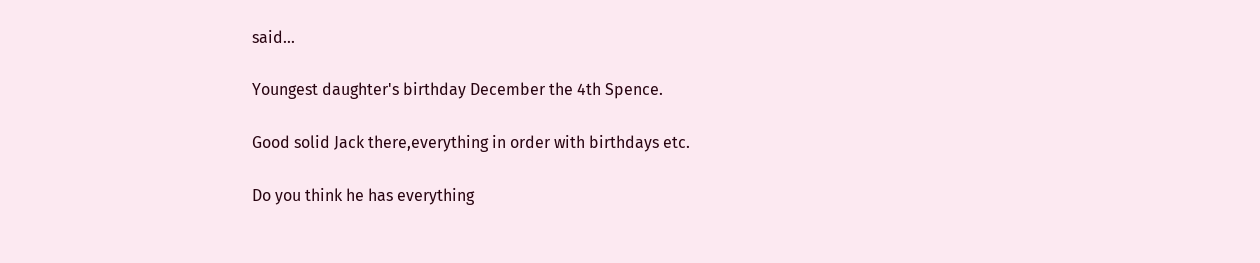said...

Youngest daughter's birthday December the 4th Spence.

Good solid Jack there,everything in order with birthdays etc.

Do you think he has everything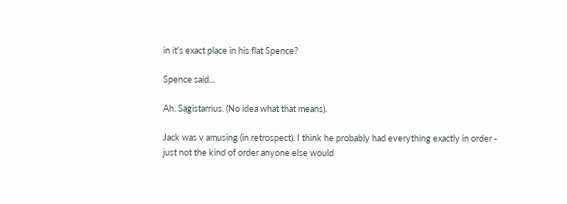in it's exact place in his flat Spence?

Spence said...

Ah. Sagistarrius. (No idea what that means).

Jack was v amusing (in retrospect). I think he probably had everything exactly in order - just not the kind of order anyone else would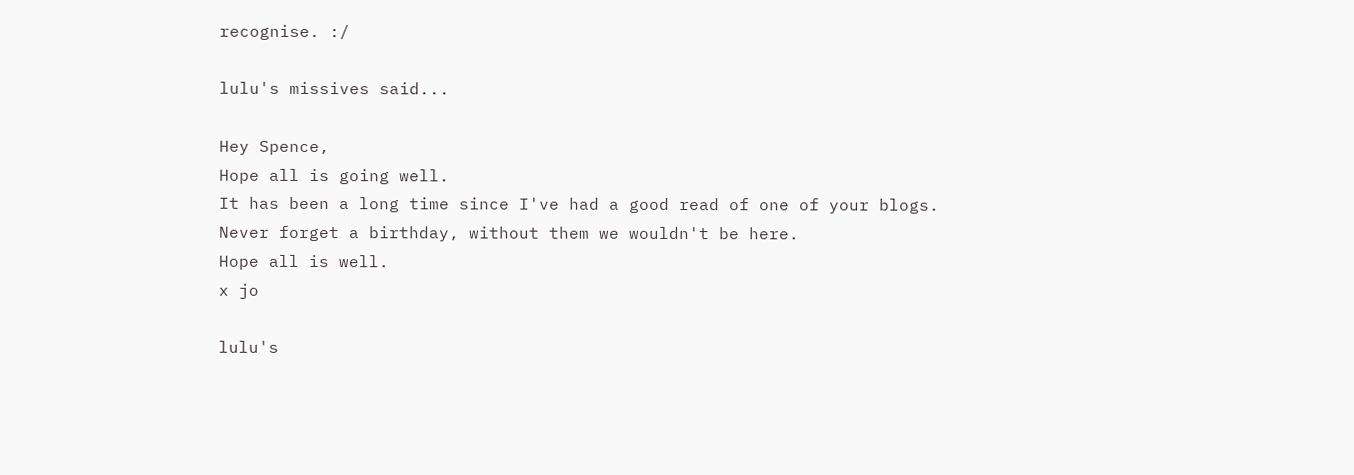recognise. :/

lulu's missives said...

Hey Spence,
Hope all is going well.
It has been a long time since I've had a good read of one of your blogs.
Never forget a birthday, without them we wouldn't be here.
Hope all is well.
x jo

lulu's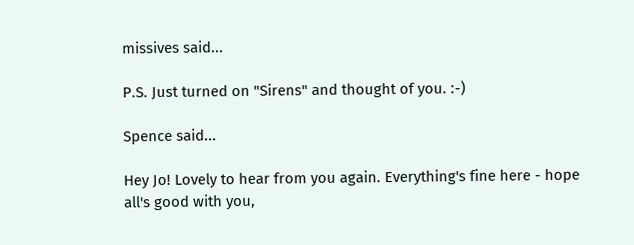missives said...

P.S. Just turned on "Sirens" and thought of you. :-)

Spence said...

Hey Jo! Lovely to hear from you again. Everything's fine here - hope all's good with you,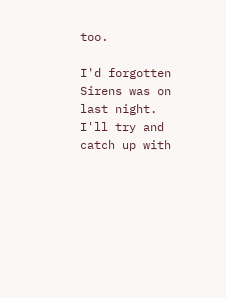too.

I'd forgotten Sirens was on last night. I'll try and catch up with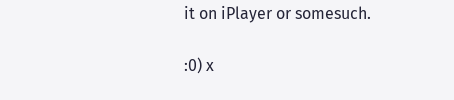it on iPlayer or somesuch.

:0) x